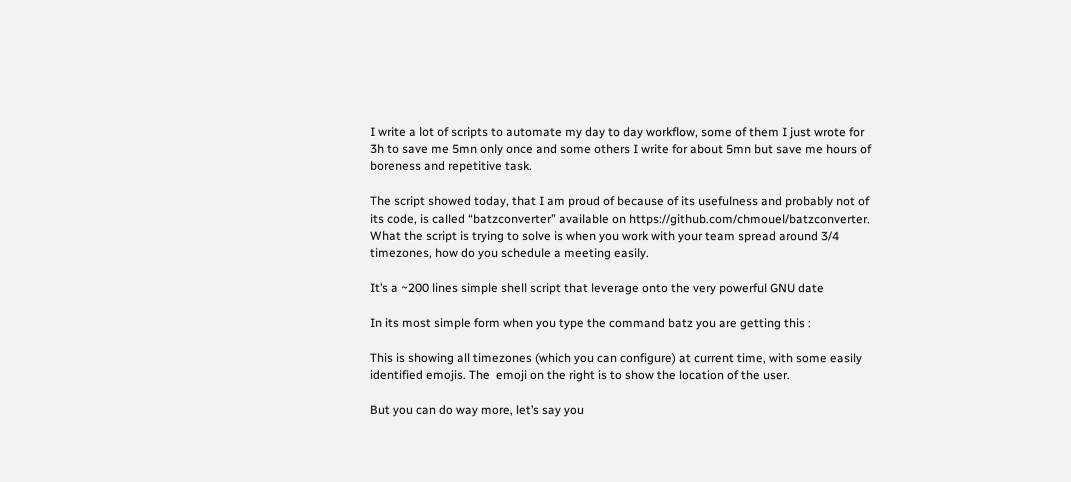I write a lot of scripts to automate my day to day workflow, some of them I just wrote for 3h to save me 5mn only once and some others I write for about 5mn but save me hours of boreness and repetitive task.

The script showed today, that I am proud of because of its usefulness and probably not of its code, is called “batzconverter” available on https://github.com/chmouel/batzconverter. What the script is trying to solve is when you work with your team spread around 3/4 timezones, how do you schedule a meeting easily.

It’s a ~200 lines simple shell script that leverage onto the very powerful GNU date

In its most simple form when you type the command batz you are getting this :

This is showing all timezones (which you can configure) at current time, with some easily identified emojis. The  emoji on the right is to show the location of the user.

But you can do way more, let’s say you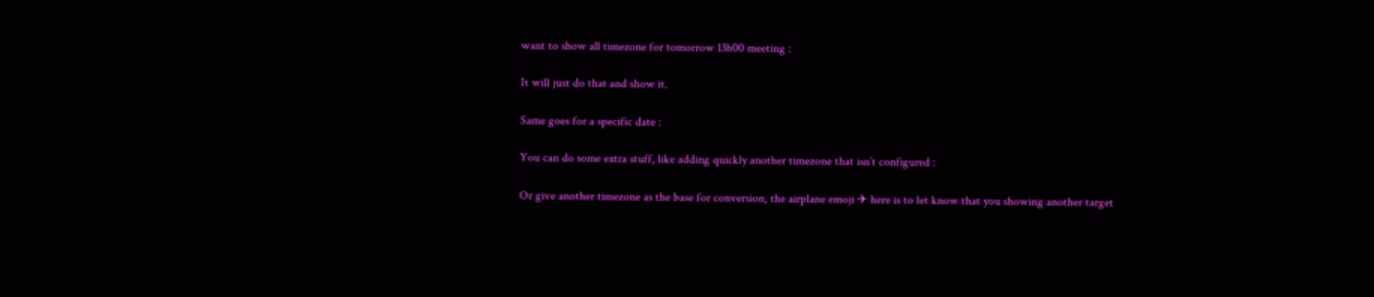want to show all timezone for tomorrow 13h00 meeting :

It will just do that and show it.

Same goes for a specific date :

You can do some extra stuff, like adding quickly another timezone that isn’t configured :

Or give another timezone as the base for conversion, the airplane emoji ✈ here is to let know that you showing another target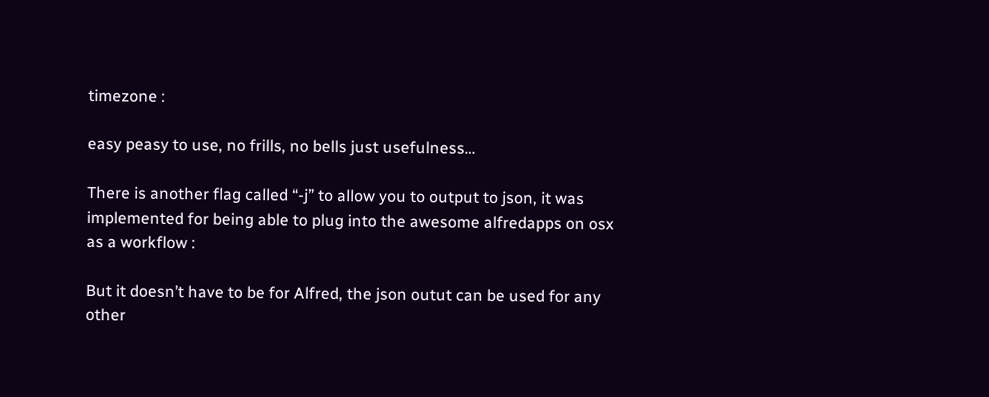timezone :

easy peasy to use, no frills, no bells just usefulness…

There is another flag called “-j” to allow you to output to json, it was implemented for being able to plug into the awesome alfredapps on osx as a workflow :

But it doesn’t have to be for Alfred, the json outut can be used for any other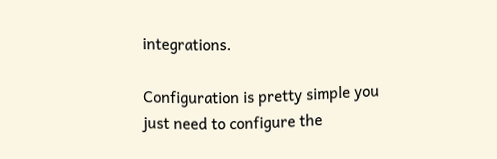integrations.

Configuration is pretty simple you just need to configure the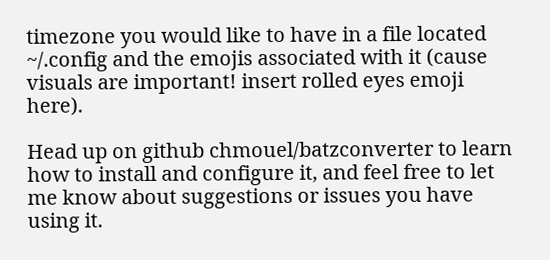timezone you would like to have in a file located ~/.config and the emojis associated with it (cause visuals are important! insert rolled eyes emoji here).

Head up on github chmouel/batzconverter to learn how to install and configure it, and feel free to let me know about suggestions or issues you have using it.